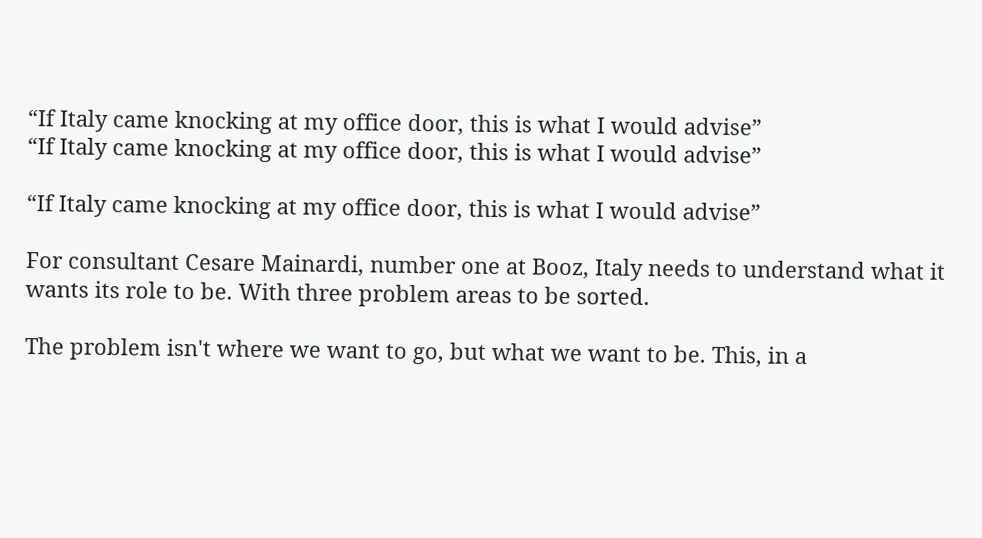“If Italy came knocking at my office door, this is what I would advise”
“If Italy came knocking at my office door, this is what I would advise”

“If Italy came knocking at my office door, this is what I would advise”

For consultant Cesare Mainardi, number one at Booz, Italy needs to understand what it wants its role to be. With three problem areas to be sorted.

The problem isn't where we want to go, but what we want to be. This, in a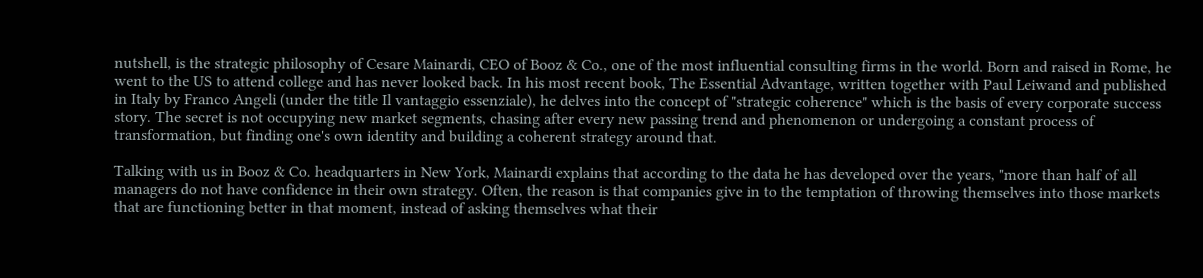nutshell, is the strategic philosophy of Cesare Mainardi, CEO of Booz & Co., one of the most influential consulting firms in the world. Born and raised in Rome, he went to the US to attend college and has never looked back. In his most recent book, The Essential Advantage, written together with Paul Leiwand and published in Italy by Franco Angeli (under the title Il vantaggio essenziale), he delves into the concept of "strategic coherence" which is the basis of every corporate success story. The secret is not occupying new market segments, chasing after every new passing trend and phenomenon or undergoing a constant process of transformation, but finding one's own identity and building a coherent strategy around that.

Talking with us in Booz & Co. headquarters in New York, Mainardi explains that according to the data he has developed over the years, "more than half of all managers do not have confidence in their own strategy. Often, the reason is that companies give in to the temptation of throwing themselves into those markets that are functioning better in that moment, instead of asking themselves what their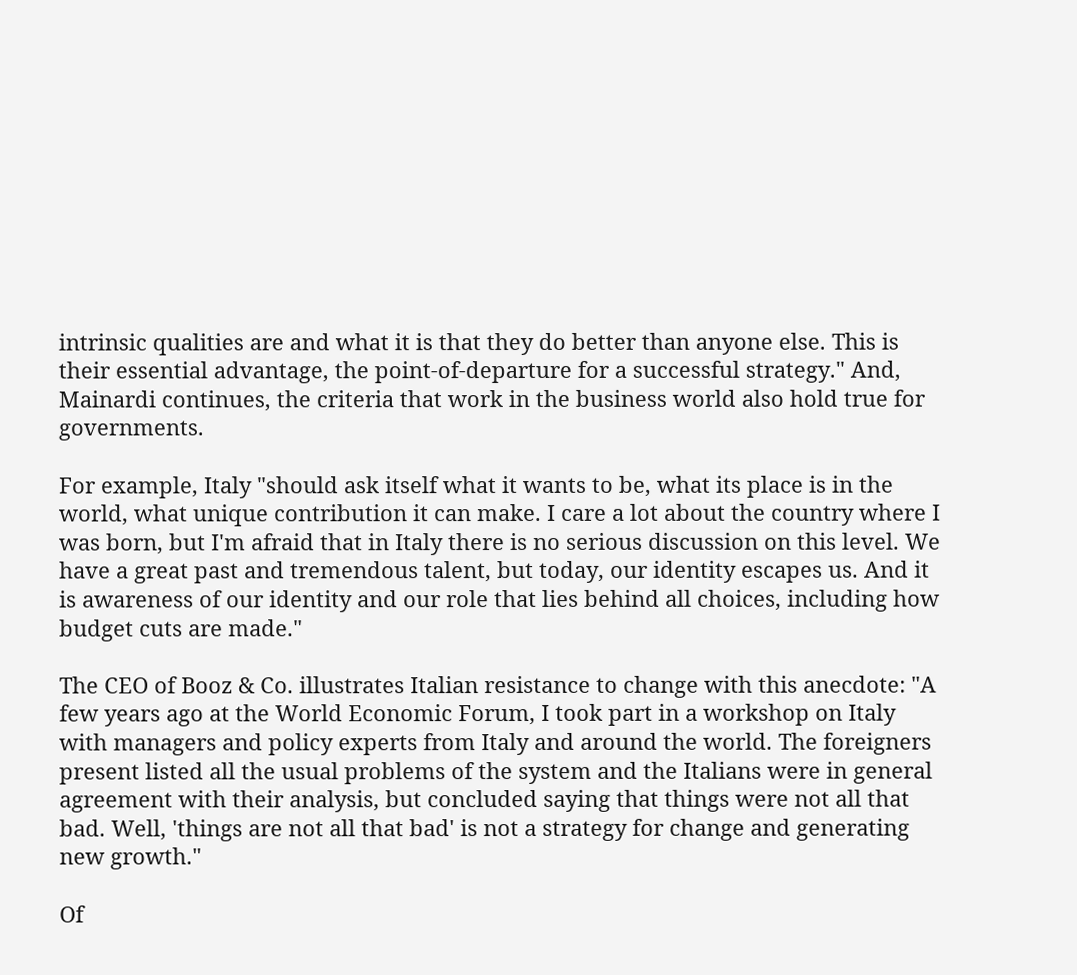intrinsic qualities are and what it is that they do better than anyone else. This is their essential advantage, the point-of-departure for a successful strategy." And, Mainardi continues, the criteria that work in the business world also hold true for governments.

For example, Italy "should ask itself what it wants to be, what its place is in the world, what unique contribution it can make. I care a lot about the country where I was born, but I'm afraid that in Italy there is no serious discussion on this level. We have a great past and tremendous talent, but today, our identity escapes us. And it is awareness of our identity and our role that lies behind all choices, including how budget cuts are made."

The CEO of Booz & Co. illustrates Italian resistance to change with this anecdote: "A few years ago at the World Economic Forum, I took part in a workshop on Italy with managers and policy experts from Italy and around the world. The foreigners present listed all the usual problems of the system and the Italians were in general agreement with their analysis, but concluded saying that things were not all that bad. Well, 'things are not all that bad' is not a strategy for change and generating new growth."

Of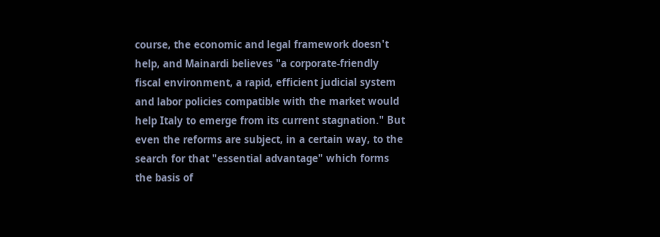course, the economic and legal framework doesn't help, and Mainardi believes "a corporate-friendly fiscal environment, a rapid, efficient judicial system and labor policies compatible with the market would help Italy to emerge from its current stagnation." But even the reforms are subject, in a certain way, to the search for that "essential advantage" which forms the basis of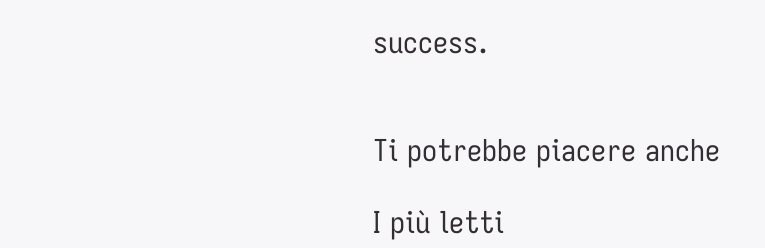success.


Ti potrebbe piacere anche

I più letti